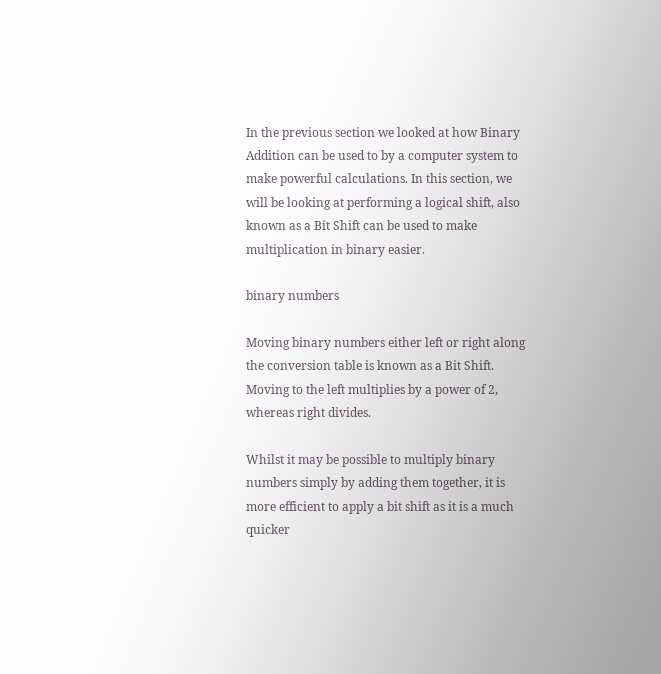In the previous section we looked at how Binary Addition can be used to by a computer system to make powerful calculations. In this section, we will be looking at performing a logical shift, also known as a Bit Shift can be used to make multiplication in binary easier.

binary numbers

Moving binary numbers either left or right along the conversion table is known as a Bit Shift. Moving to the left multiplies by a power of 2, whereas right divides.

Whilst it may be possible to multiply binary numbers simply by adding them together, it is more efficient to apply a bit shift as it is a much quicker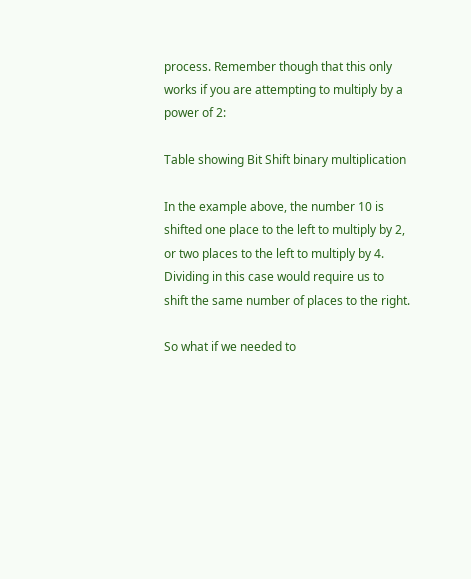process. Remember though that this only works if you are attempting to multiply by a power of 2:

Table showing Bit Shift binary multiplication

In the example above, the number 10 is shifted one place to the left to multiply by 2, or two places to the left to multiply by 4. Dividing in this case would require us to shift the same number of places to the right.

So what if we needed to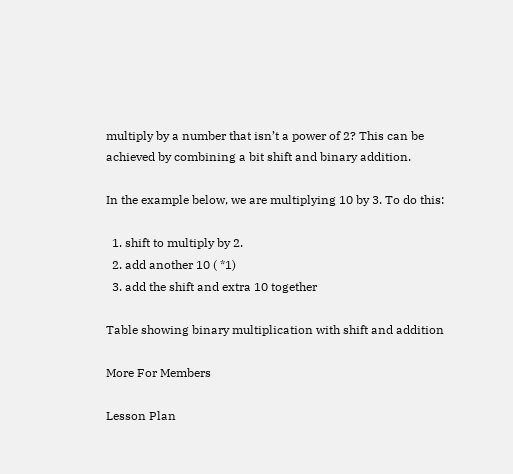multiply by a number that isn’t a power of 2? This can be achieved by combining a bit shift and binary addition.

In the example below, we are multiplying 10 by 3. To do this:

  1. shift to multiply by 2.
  2. add another 10 ( *1)
  3. add the shift and extra 10 together

Table showing binary multiplication with shift and addition

More For Members

Lesson Plan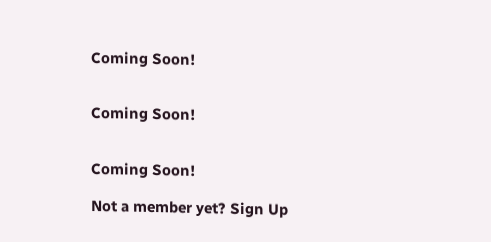Coming Soon!


Coming Soon!


Coming Soon!

Not a member yet? Sign Up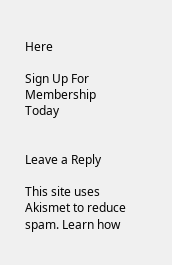Here

Sign Up For Membership Today


Leave a Reply

This site uses Akismet to reduce spam. Learn how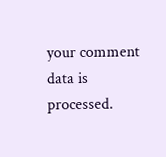your comment data is processed.